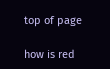top of page

how is red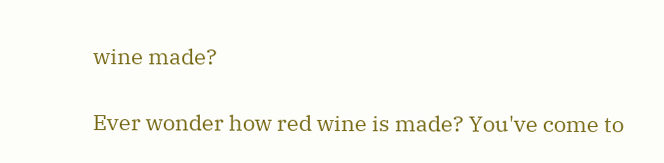wine made?

Ever wonder how red wine is made? You've come to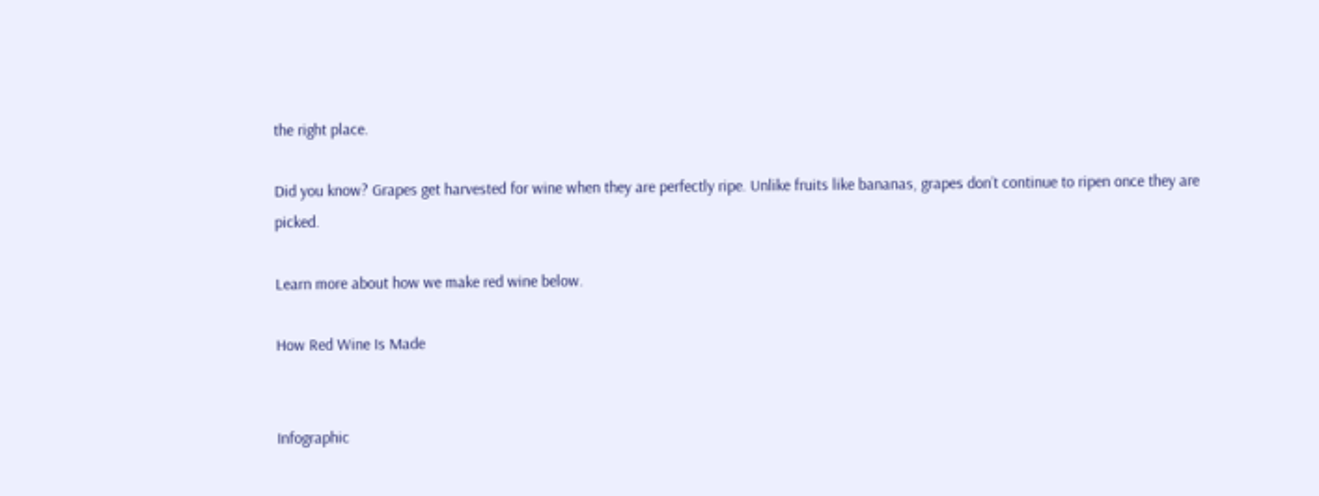the right place.

Did you know? Grapes get harvested for wine when they are perfectly ripe. Unlike fruits like bananas, grapes don’t continue to ripen once they are picked.

Learn more about how we make red wine below.

How Red Wine Is Made


Infographic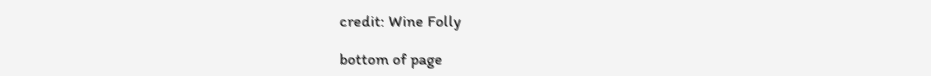credit: Wine Folly

bottom of page